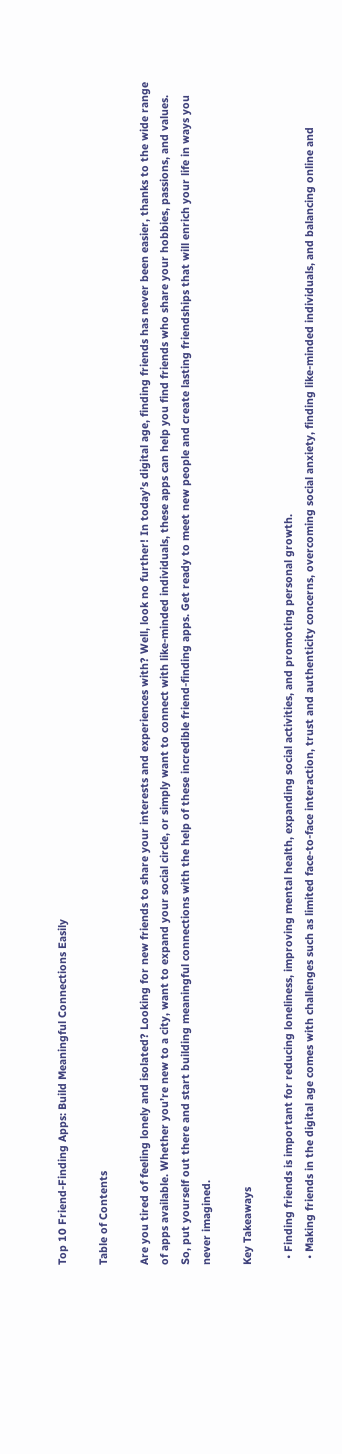Top 10 Friend-Finding Apps: Build Meaningful Connections Easily

Table of Contents

Are you tired of feeling lonely and isolated? Looking for new friends to share your interests and experiences with? Well, look no further! In today’s digital age, finding friends has never been easier, thanks to the wide range of apps available. Whether you’re new to a city, want to expand your social circle, or simply want to connect with like-minded individuals, these apps can help you find friends who share your hobbies, passions, and values. So, put yourself out there and start building meaningful connections with the help of these incredible friend-finding apps. Get ready to meet new people and create lasting friendships that will enrich your life in ways you never imagined.

Key Takeaways

  • Finding friends is important for reducing loneliness, improving mental health, expanding social activities, and promoting personal growth.
  • Making friends in the digital age comes with challenges such as limited face-to-face interaction, trust and authenticity concerns, overcoming social anxiety, finding like-minded individuals, and balancing online and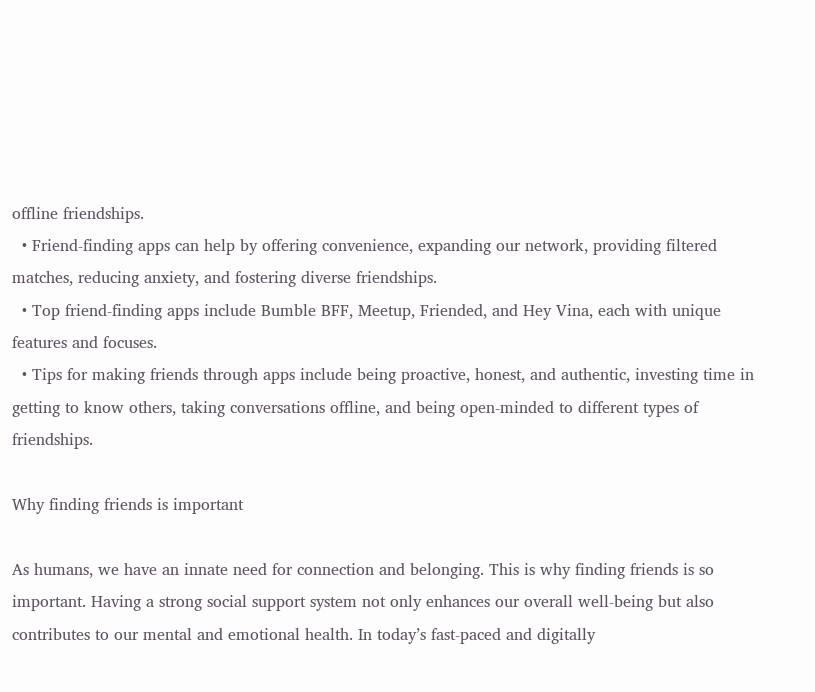offline friendships.
  • Friend-finding apps can help by offering convenience, expanding our network, providing filtered matches, reducing anxiety, and fostering diverse friendships.
  • Top friend-finding apps include Bumble BFF, Meetup, Friended, and Hey Vina, each with unique features and focuses.
  • Tips for making friends through apps include being proactive, honest, and authentic, investing time in getting to know others, taking conversations offline, and being open-minded to different types of friendships.

Why finding friends is important

As humans, we have an innate need for connection and belonging. This is why finding friends is so important. Having a strong social support system not only enhances our overall well-being but also contributes to our mental and emotional health. In today’s fast-paced and digitally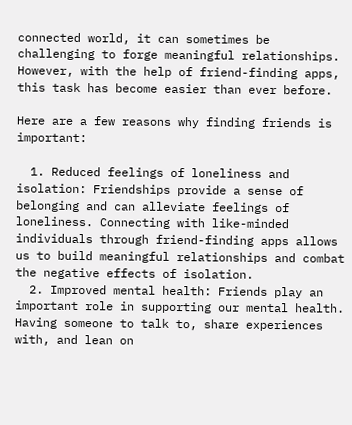connected world, it can sometimes be challenging to forge meaningful relationships. However, with the help of friend-finding apps, this task has become easier than ever before.

Here are a few reasons why finding friends is important:

  1. Reduced feelings of loneliness and isolation: Friendships provide a sense of belonging and can alleviate feelings of loneliness. Connecting with like-minded individuals through friend-finding apps allows us to build meaningful relationships and combat the negative effects of isolation.
  2. Improved mental health: Friends play an important role in supporting our mental health. Having someone to talk to, share experiences with, and lean on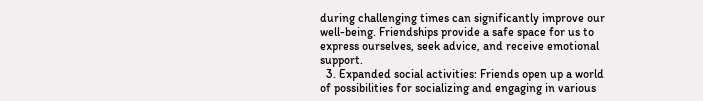during challenging times can significantly improve our well-being. Friendships provide a safe space for us to express ourselves, seek advice, and receive emotional support.
  3. Expanded social activities: Friends open up a world of possibilities for socializing and engaging in various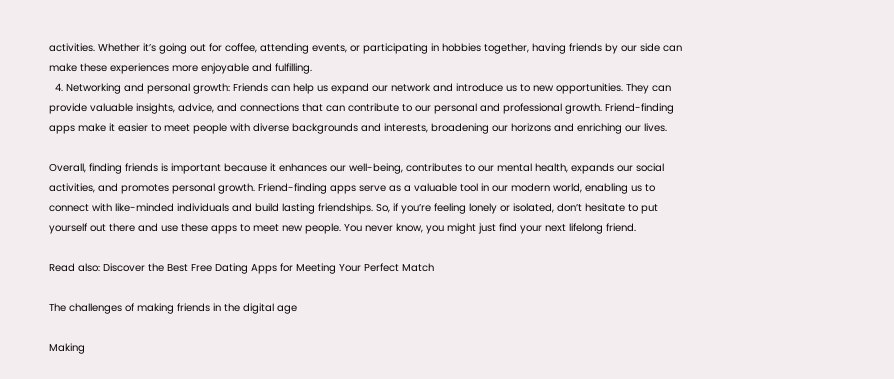activities. Whether it’s going out for coffee, attending events, or participating in hobbies together, having friends by our side can make these experiences more enjoyable and fulfilling.
  4. Networking and personal growth: Friends can help us expand our network and introduce us to new opportunities. They can provide valuable insights, advice, and connections that can contribute to our personal and professional growth. Friend-finding apps make it easier to meet people with diverse backgrounds and interests, broadening our horizons and enriching our lives.

Overall, finding friends is important because it enhances our well-being, contributes to our mental health, expands our social activities, and promotes personal growth. Friend-finding apps serve as a valuable tool in our modern world, enabling us to connect with like-minded individuals and build lasting friendships. So, if you’re feeling lonely or isolated, don’t hesitate to put yourself out there and use these apps to meet new people. You never know, you might just find your next lifelong friend.

Read also: Discover the Best Free Dating Apps for Meeting Your Perfect Match

The challenges of making friends in the digital age

Making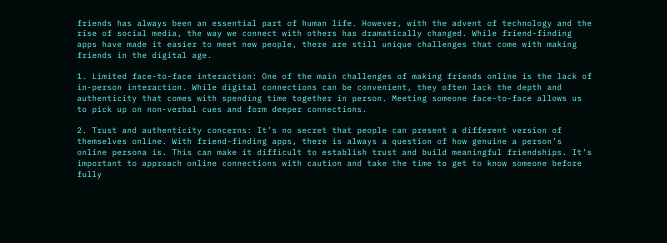friends has always been an essential part of human life. However, with the advent of technology and the rise of social media, the way we connect with others has dramatically changed. While friend-finding apps have made it easier to meet new people, there are still unique challenges that come with making friends in the digital age.

1. Limited face-to-face interaction: One of the main challenges of making friends online is the lack of in-person interaction. While digital connections can be convenient, they often lack the depth and authenticity that comes with spending time together in person. Meeting someone face-to-face allows us to pick up on non-verbal cues and form deeper connections.

2. Trust and authenticity concerns: It’s no secret that people can present a different version of themselves online. With friend-finding apps, there is always a question of how genuine a person’s online persona is. This can make it difficult to establish trust and build meaningful friendships. It’s important to approach online connections with caution and take the time to get to know someone before fully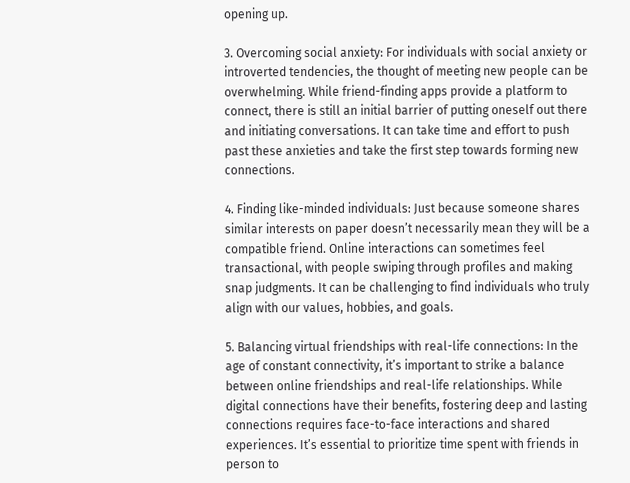opening up.

3. Overcoming social anxiety: For individuals with social anxiety or introverted tendencies, the thought of meeting new people can be overwhelming. While friend-finding apps provide a platform to connect, there is still an initial barrier of putting oneself out there and initiating conversations. It can take time and effort to push past these anxieties and take the first step towards forming new connections.

4. Finding like-minded individuals: Just because someone shares similar interests on paper doesn’t necessarily mean they will be a compatible friend. Online interactions can sometimes feel transactional, with people swiping through profiles and making snap judgments. It can be challenging to find individuals who truly align with our values, hobbies, and goals.

5. Balancing virtual friendships with real-life connections: In the age of constant connectivity, it’s important to strike a balance between online friendships and real-life relationships. While digital connections have their benefits, fostering deep and lasting connections requires face-to-face interactions and shared experiences. It’s essential to prioritize time spent with friends in person to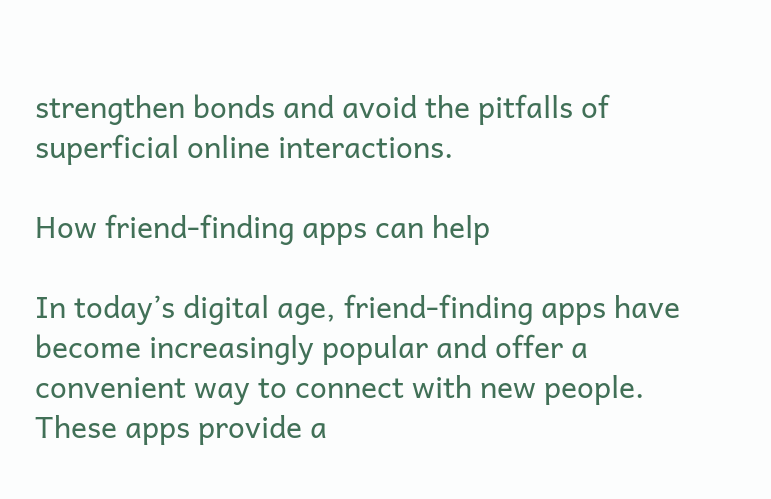strengthen bonds and avoid the pitfalls of superficial online interactions.

How friend-finding apps can help

In today’s digital age, friend-finding apps have become increasingly popular and offer a convenient way to connect with new people. These apps provide a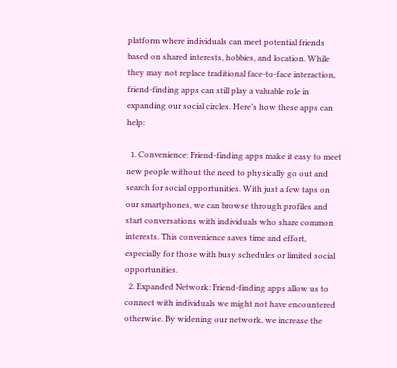platform where individuals can meet potential friends based on shared interests, hobbies, and location. While they may not replace traditional face-to-face interaction, friend-finding apps can still play a valuable role in expanding our social circles. Here’s how these apps can help:

  1. Convenience: Friend-finding apps make it easy to meet new people without the need to physically go out and search for social opportunities. With just a few taps on our smartphones, we can browse through profiles and start conversations with individuals who share common interests. This convenience saves time and effort, especially for those with busy schedules or limited social opportunities.
  2. Expanded Network: Friend-finding apps allow us to connect with individuals we might not have encountered otherwise. By widening our network, we increase the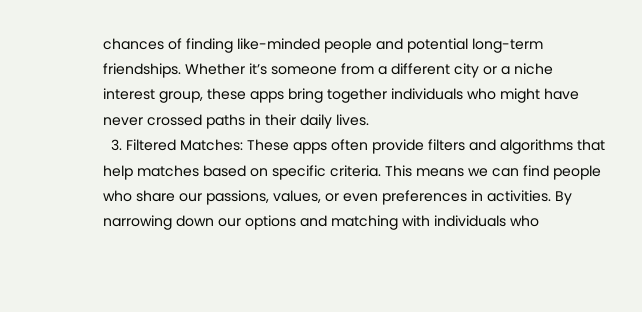chances of finding like-minded people and potential long-term friendships. Whether it’s someone from a different city or a niche interest group, these apps bring together individuals who might have never crossed paths in their daily lives.
  3. Filtered Matches: These apps often provide filters and algorithms that help matches based on specific criteria. This means we can find people who share our passions, values, or even preferences in activities. By narrowing down our options and matching with individuals who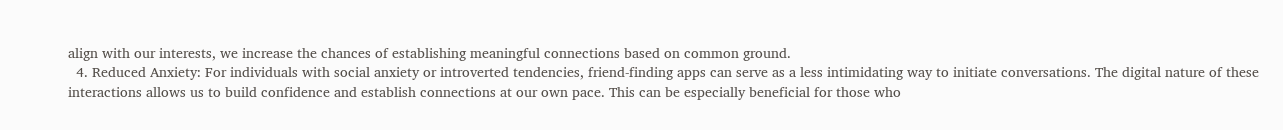align with our interests, we increase the chances of establishing meaningful connections based on common ground.
  4. Reduced Anxiety: For individuals with social anxiety or introverted tendencies, friend-finding apps can serve as a less intimidating way to initiate conversations. The digital nature of these interactions allows us to build confidence and establish connections at our own pace. This can be especially beneficial for those who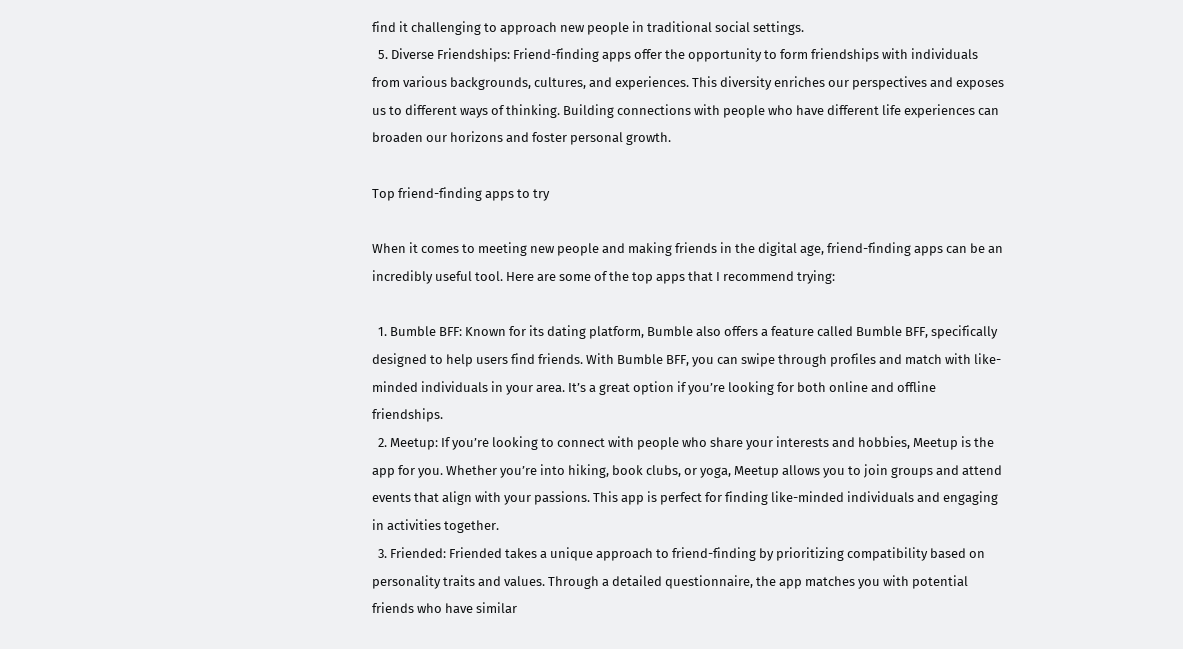find it challenging to approach new people in traditional social settings.
  5. Diverse Friendships: Friend-finding apps offer the opportunity to form friendships with individuals from various backgrounds, cultures, and experiences. This diversity enriches our perspectives and exposes us to different ways of thinking. Building connections with people who have different life experiences can broaden our horizons and foster personal growth.

Top friend-finding apps to try

When it comes to meeting new people and making friends in the digital age, friend-finding apps can be an incredibly useful tool. Here are some of the top apps that I recommend trying:

  1. Bumble BFF: Known for its dating platform, Bumble also offers a feature called Bumble BFF, specifically designed to help users find friends. With Bumble BFF, you can swipe through profiles and match with like-minded individuals in your area. It’s a great option if you’re looking for both online and offline friendships.
  2. Meetup: If you’re looking to connect with people who share your interests and hobbies, Meetup is the app for you. Whether you’re into hiking, book clubs, or yoga, Meetup allows you to join groups and attend events that align with your passions. This app is perfect for finding like-minded individuals and engaging in activities together.
  3. Friended: Friended takes a unique approach to friend-finding by prioritizing compatibility based on personality traits and values. Through a detailed questionnaire, the app matches you with potential friends who have similar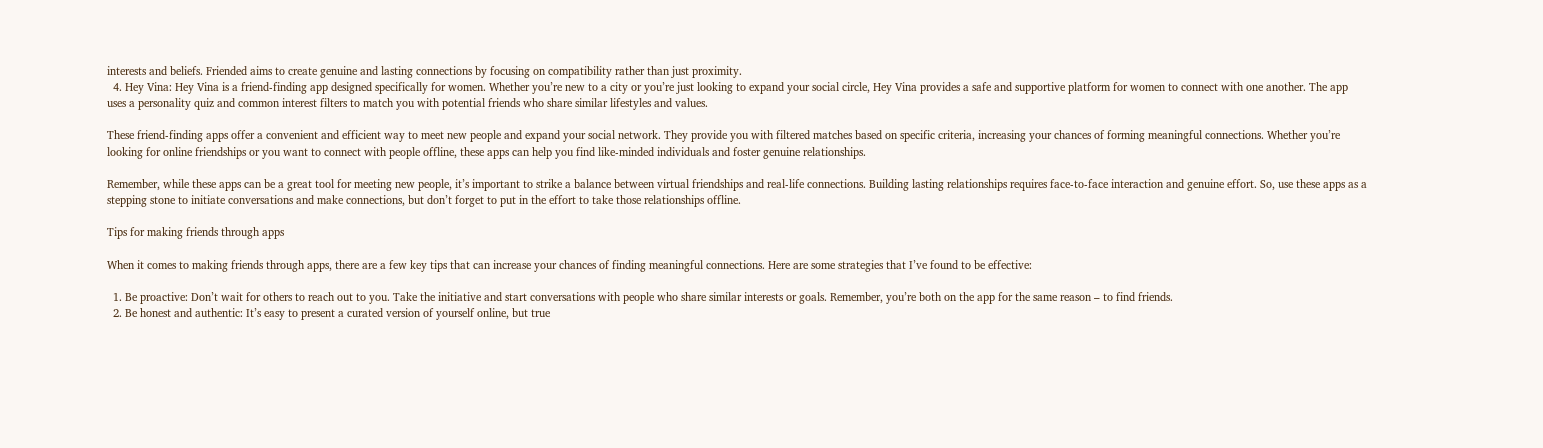interests and beliefs. Friended aims to create genuine and lasting connections by focusing on compatibility rather than just proximity.
  4. Hey Vina: Hey Vina is a friend-finding app designed specifically for women. Whether you’re new to a city or you’re just looking to expand your social circle, Hey Vina provides a safe and supportive platform for women to connect with one another. The app uses a personality quiz and common interest filters to match you with potential friends who share similar lifestyles and values.

These friend-finding apps offer a convenient and efficient way to meet new people and expand your social network. They provide you with filtered matches based on specific criteria, increasing your chances of forming meaningful connections. Whether you’re looking for online friendships or you want to connect with people offline, these apps can help you find like-minded individuals and foster genuine relationships.

Remember, while these apps can be a great tool for meeting new people, it’s important to strike a balance between virtual friendships and real-life connections. Building lasting relationships requires face-to-face interaction and genuine effort. So, use these apps as a stepping stone to initiate conversations and make connections, but don’t forget to put in the effort to take those relationships offline.

Tips for making friends through apps

When it comes to making friends through apps, there are a few key tips that can increase your chances of finding meaningful connections. Here are some strategies that I’ve found to be effective:

  1. Be proactive: Don’t wait for others to reach out to you. Take the initiative and start conversations with people who share similar interests or goals. Remember, you’re both on the app for the same reason – to find friends.
  2. Be honest and authentic: It’s easy to present a curated version of yourself online, but true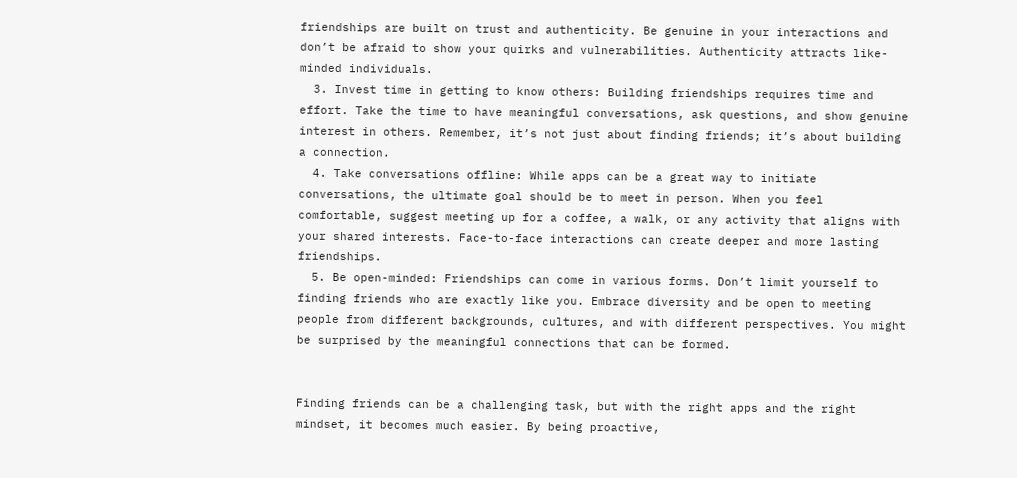friendships are built on trust and authenticity. Be genuine in your interactions and don’t be afraid to show your quirks and vulnerabilities. Authenticity attracts like-minded individuals.
  3. Invest time in getting to know others: Building friendships requires time and effort. Take the time to have meaningful conversations, ask questions, and show genuine interest in others. Remember, it’s not just about finding friends; it’s about building a connection.
  4. Take conversations offline: While apps can be a great way to initiate conversations, the ultimate goal should be to meet in person. When you feel comfortable, suggest meeting up for a coffee, a walk, or any activity that aligns with your shared interests. Face-to-face interactions can create deeper and more lasting friendships.
  5. Be open-minded: Friendships can come in various forms. Don’t limit yourself to finding friends who are exactly like you. Embrace diversity and be open to meeting people from different backgrounds, cultures, and with different perspectives. You might be surprised by the meaningful connections that can be formed.


Finding friends can be a challenging task, but with the right apps and the right mindset, it becomes much easier. By being proactive,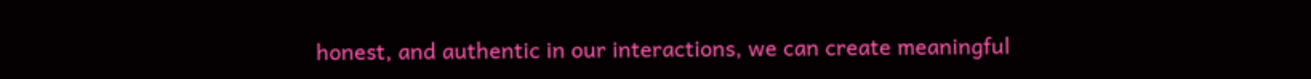honest, and authentic in our interactions, we can create meaningful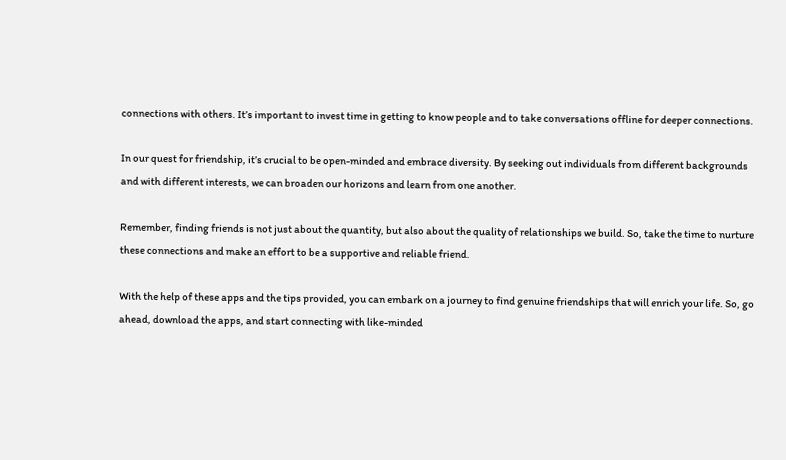connections with others. It’s important to invest time in getting to know people and to take conversations offline for deeper connections.

In our quest for friendship, it’s crucial to be open-minded and embrace diversity. By seeking out individuals from different backgrounds and with different interests, we can broaden our horizons and learn from one another.

Remember, finding friends is not just about the quantity, but also about the quality of relationships we build. So, take the time to nurture these connections and make an effort to be a supportive and reliable friend.

With the help of these apps and the tips provided, you can embark on a journey to find genuine friendships that will enrich your life. So, go ahead, download the apps, and start connecting with like-minded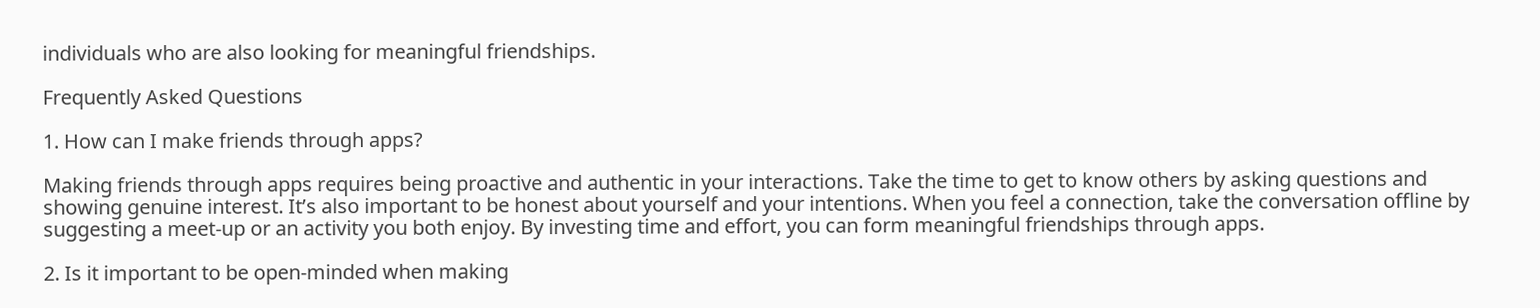individuals who are also looking for meaningful friendships.

Frequently Asked Questions

1. How can I make friends through apps?

Making friends through apps requires being proactive and authentic in your interactions. Take the time to get to know others by asking questions and showing genuine interest. It’s also important to be honest about yourself and your intentions. When you feel a connection, take the conversation offline by suggesting a meet-up or an activity you both enjoy. By investing time and effort, you can form meaningful friendships through apps.

2. Is it important to be open-minded when making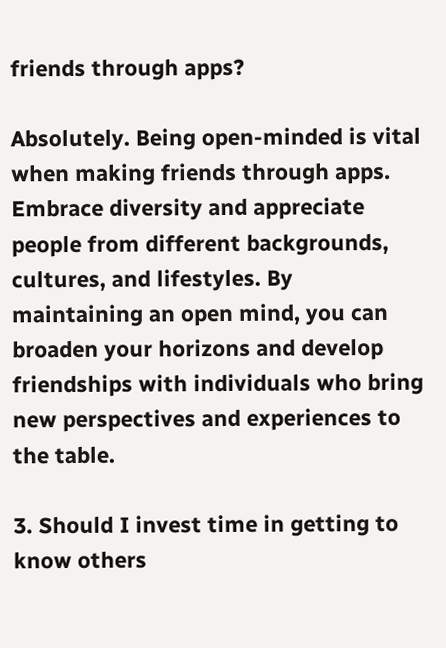friends through apps?

Absolutely. Being open-minded is vital when making friends through apps. Embrace diversity and appreciate people from different backgrounds, cultures, and lifestyles. By maintaining an open mind, you can broaden your horizons and develop friendships with individuals who bring new perspectives and experiences to the table.

3. Should I invest time in getting to know others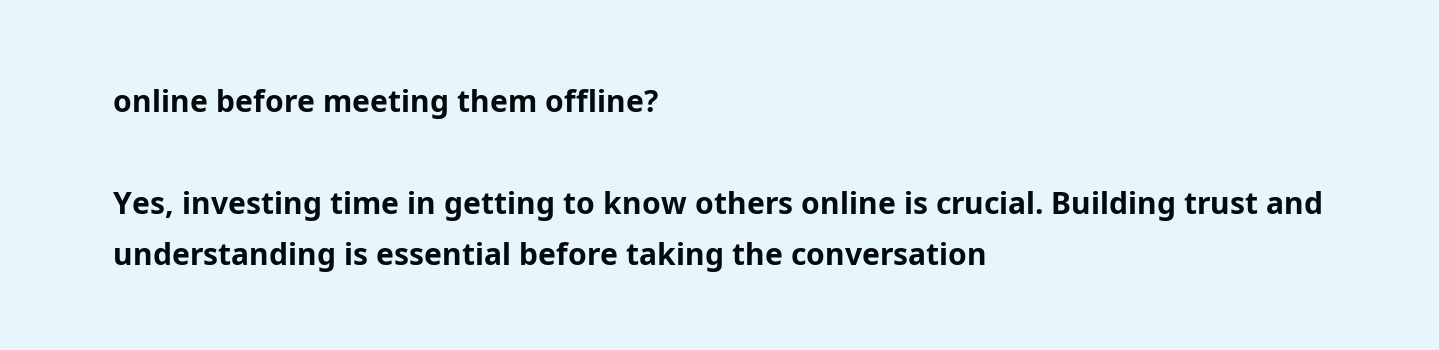online before meeting them offline?

Yes, investing time in getting to know others online is crucial. Building trust and understanding is essential before taking the conversation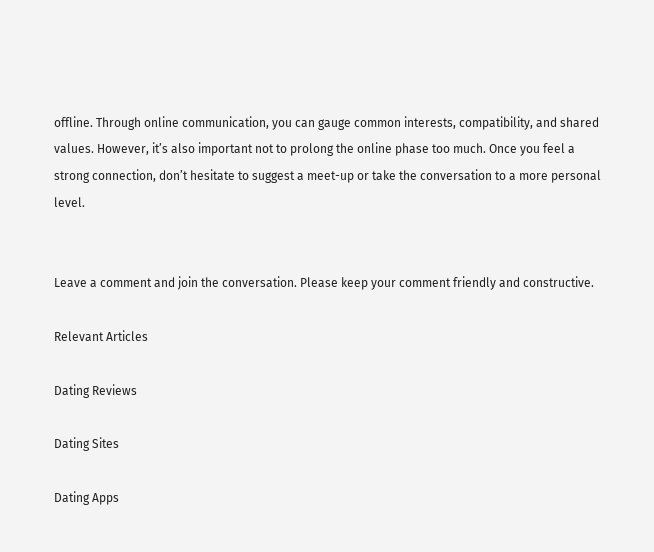offline. Through online communication, you can gauge common interests, compatibility, and shared values. However, it’s also important not to prolong the online phase too much. Once you feel a strong connection, don’t hesitate to suggest a meet-up or take the conversation to a more personal level.


Leave a comment and join the conversation. Please keep your comment friendly and constructive.

Relevant Articles

Dating Reviews

Dating Sites

Dating Apps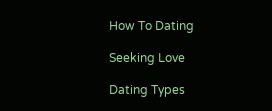How To Dating

Seeking Love

Dating Types